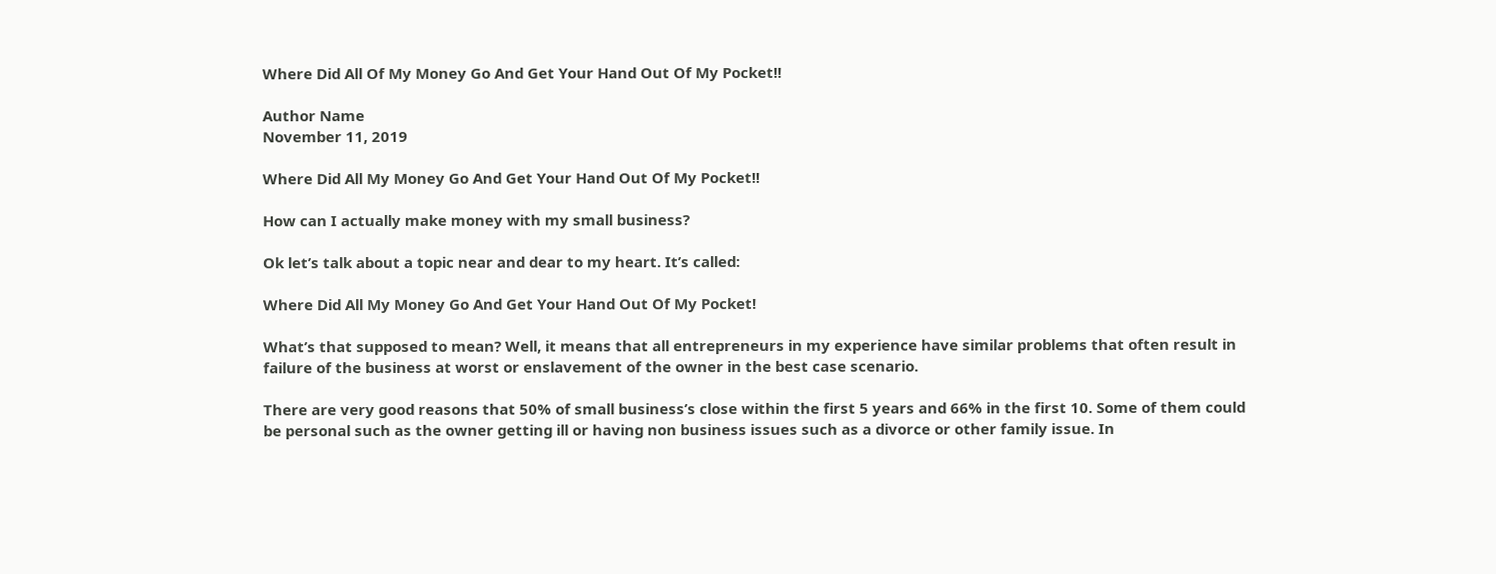Where Did All Of My Money Go And Get Your Hand Out Of My Pocket!!

Author Name
November 11, 2019

Where Did All My Money Go And Get Your Hand Out Of My Pocket!!

How can I actually make money with my small business?

Ok let’s talk about a topic near and dear to my heart. It’s called:

Where Did All My Money Go And Get Your Hand Out Of My Pocket!

What’s that supposed to mean? Well, it means that all entrepreneurs in my experience have similar problems that often result in failure of the business at worst or enslavement of the owner in the best case scenario.

There are very good reasons that 50% of small business’s close within the first 5 years and 66% in the first 10. Some of them could be personal such as the owner getting ill or having non business issues such as a divorce or other family issue. In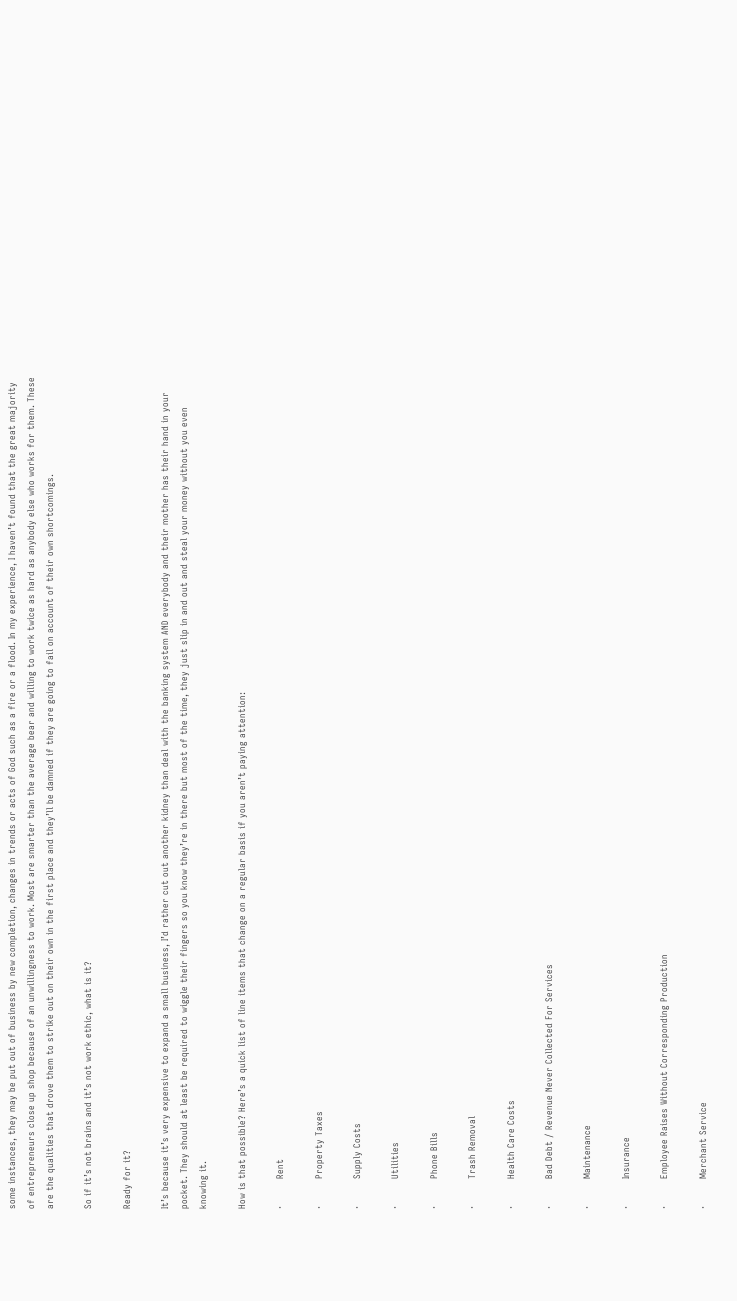some instances, they may be put out of business by new completion, changes in trends or acts of God such as a fire or a flood. In my experience, I haven’t found that the great majority of entrepreneurs close up shop because of an unwillingness to work. Most are smarter than the average bear and willing to work twice as hard as anybody else who works for them. These are the qualities that drove them to strike out on their own in the first place and they’ll be damned if they are going to fail on account of their own shortcomings.

So if it’s not brains and it’s not work ethic, what is it?

Ready for it?

It’s because it’s very expensive to expand a small business, I’d rather cut out another kidney than deal with the banking system AND everybody and their mother has their hand in your pocket. They should at least be required to wiggle their fingers so you know they’re in there but most of the time, they just slip in and out and steal your money without you even knowing it.

How is that possible? Here’s a quick list of line items that change on a regular basis if you aren’t paying attention:

·         Rent

·         Property Taxes

·         Supply Costs

·         Utilities

·         Phone Bills

·         Trash Removal

·         Health Care Costs

·         Bad Debt / Revenue Never Collected For Services

·         Maintenance

·         Insurance

·         Employee Raises Without Corresponding Production

·         Merchant Service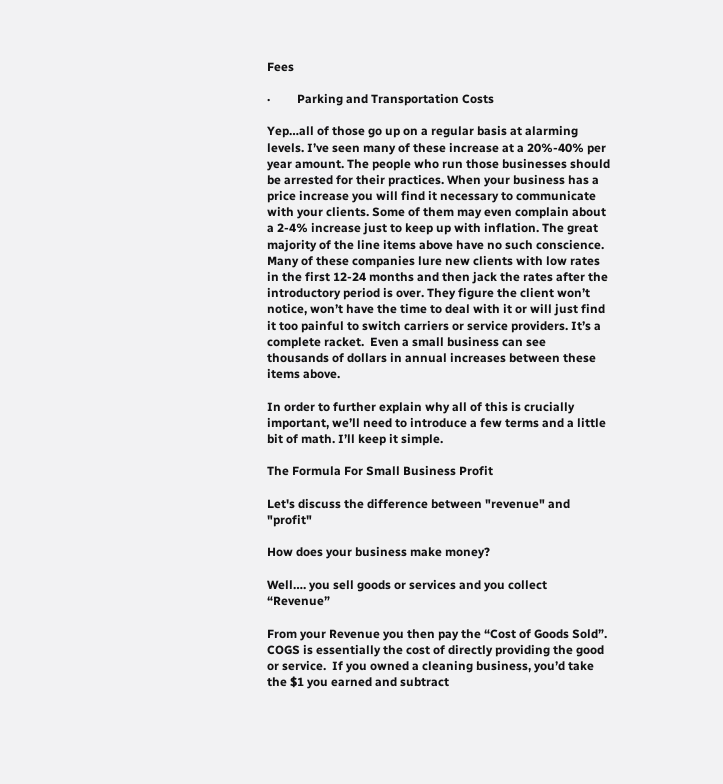Fees

·         Parking and Transportation Costs

Yep…all of those go up on a regular basis at alarming levels. I’ve seen many of these increase at a 20%-40% per year amount. The people who run those businesses should be arrested for their practices. When your business has a price increase you will find it necessary to communicate with your clients. Some of them may even complain about a 2-4% increase just to keep up with inflation. The great majority of the line items above have no such conscience. Many of these companies lure new clients with low rates in the first 12-24 months and then jack the rates after the introductory period is over. They figure the client won’t notice, won’t have the time to deal with it or will just find it too painful to switch carriers or service providers. It’s a complete racket.  Even a small business can see thousands of dollars in annual increases between these items above.

In order to further explain why all of this is crucially important, we’ll need to introduce a few terms and a little bit of math. I’ll keep it simple.

The Formula For Small Business Profit

Let's discuss the difference between "revenue" and "profit"

How does your business make money?

Well…. you sell goods or services and you collect “Revenue”

From your Revenue you then pay the “Cost of Goods Sold”. COGS is essentially the cost of directly providing the good or service.  If you owned a cleaning business, you’d take the $1 you earned and subtract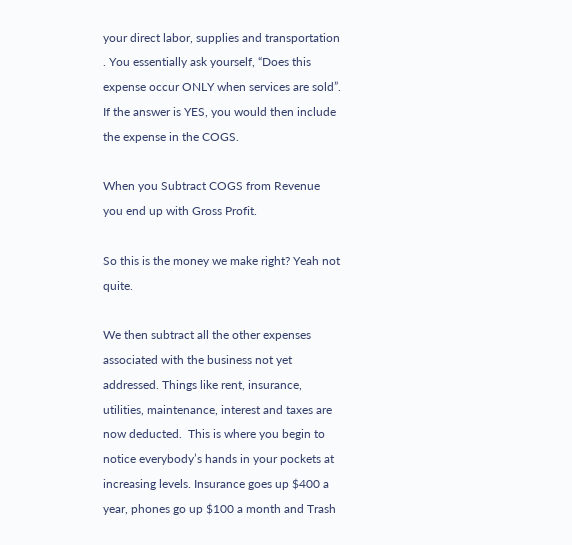your direct labor, supplies and transportation . You essentially ask yourself, “Does this expense occur ONLY when services are sold”. If the answer is YES, you would then include the expense in the COGS.

When you Subtract COGS from Revenue you end up with Gross Profit.

So this is the money we make right? Yeah not quite.

We then subtract all the other expenses associated with the business not yet addressed. Things like rent, insurance, utilities, maintenance, interest and taxes are now deducted.  This is where you begin to notice everybody’s hands in your pockets at increasing levels. Insurance goes up $400 a year, phones go up $100 a month and Trash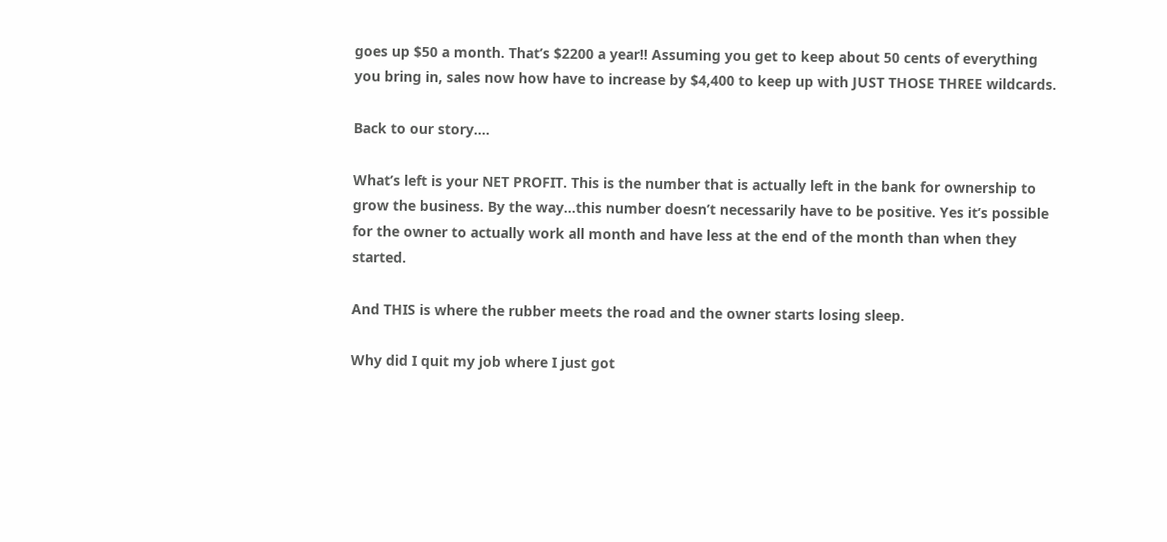goes up $50 a month. That’s $2200 a year!! Assuming you get to keep about 50 cents of everything you bring in, sales now how have to increase by $4,400 to keep up with JUST THOSE THREE wildcards.

Back to our story….

What’s left is your NET PROFIT. This is the number that is actually left in the bank for ownership to grow the business. By the way…this number doesn’t necessarily have to be positive. Yes it’s possible for the owner to actually work all month and have less at the end of the month than when they started.

And THIS is where the rubber meets the road and the owner starts losing sleep.

Why did I quit my job where I just got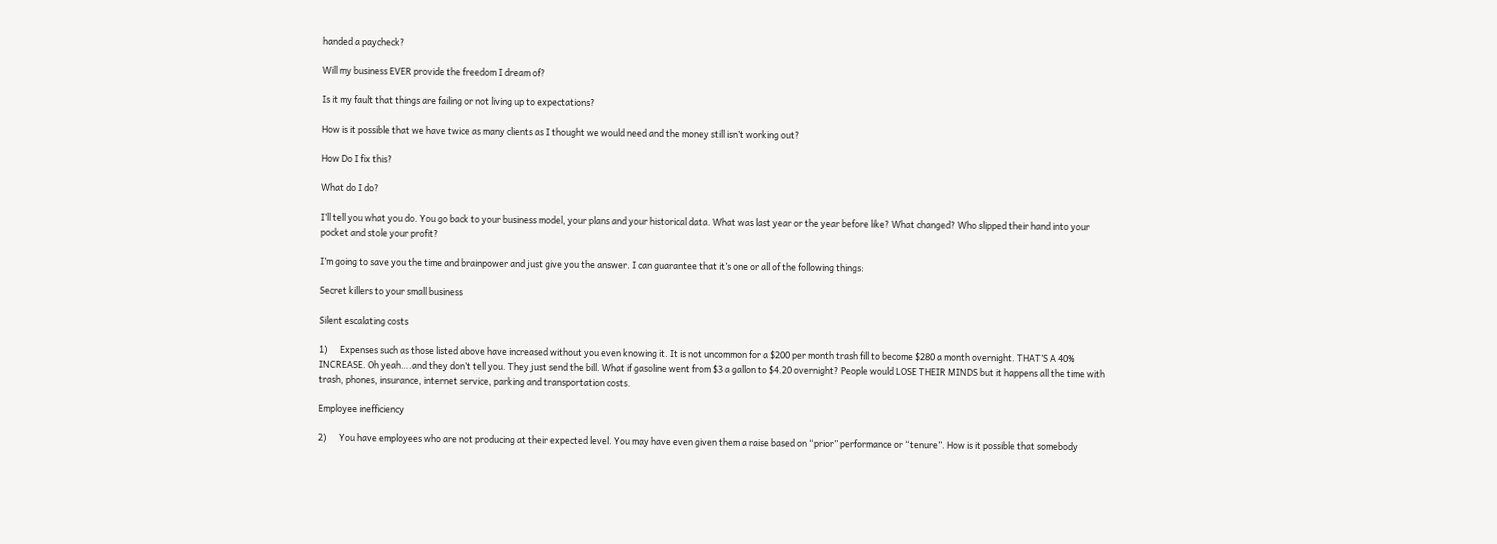handed a paycheck?

Will my business EVER provide the freedom I dream of?

Is it my fault that things are failing or not living up to expectations?

How is it possible that we have twice as many clients as I thought we would need and the money still isn’t working out?

How Do I fix this?

What do I do?

I’ll tell you what you do. You go back to your business model, your plans and your historical data. What was last year or the year before like? What changed? Who slipped their hand into your pocket and stole your profit?

I’m going to save you the time and brainpower and just give you the answer. I can guarantee that it’s one or all of the following things:

Secret killers to your small business

Silent escalating costs

1)      Expenses such as those listed above have increased without you even knowing it. It is not uncommon for a $200 per month trash fill to become $280 a month overnight. THAT’S A 40% INCREASE. Oh yeah….and they don’t tell you. They just send the bill. What if gasoline went from $3 a gallon to $4.20 overnight? People would LOSE THEIR MINDS but it happens all the time with trash, phones, insurance, internet service, parking and transportation costs.

Employee inefficiency

2)      You have employees who are not producing at their expected level. You may have even given them a raise based on “prior” performance or “tenure”. How is it possible that somebody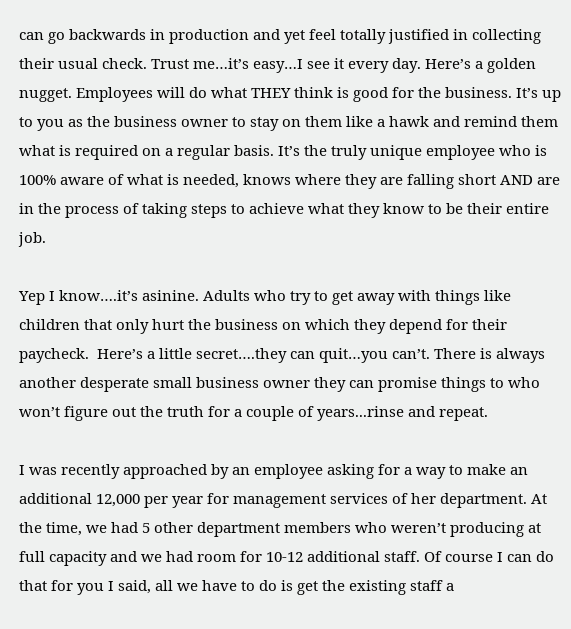can go backwards in production and yet feel totally justified in collecting their usual check. Trust me…it’s easy…I see it every day. Here’s a golden nugget. Employees will do what THEY think is good for the business. It’s up to you as the business owner to stay on them like a hawk and remind them what is required on a regular basis. It’s the truly unique employee who is 100% aware of what is needed, knows where they are falling short AND are in the process of taking steps to achieve what they know to be their entire job.

Yep I know….it’s asinine. Adults who try to get away with things like children that only hurt the business on which they depend for their paycheck.  Here’s a little secret….they can quit…you can’t. There is always another desperate small business owner they can promise things to who won’t figure out the truth for a couple of years...rinse and repeat.

I was recently approached by an employee asking for a way to make an additional 12,000 per year for management services of her department. At the time, we had 5 other department members who weren’t producing at full capacity and we had room for 10-12 additional staff. Of course I can do that for you I said, all we have to do is get the existing staff a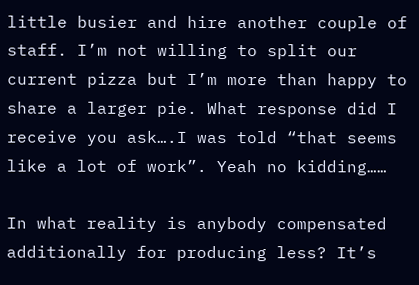little busier and hire another couple of staff. I’m not willing to split our current pizza but I’m more than happy to share a larger pie. What response did I receive you ask….I was told “that seems like a lot of work”. Yeah no kidding……

In what reality is anybody compensated additionally for producing less? It’s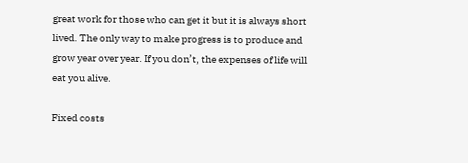great work for those who can get it but it is always short lived. The only way to make progress is to produce and grow year over year. If you don’t, the expenses of life will eat you alive.

Fixed costs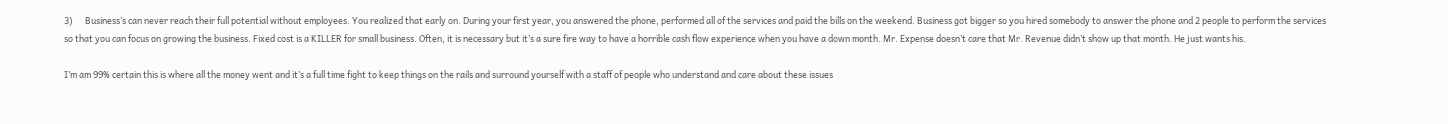3)      Business’s can never reach their full potential without employees. You realized that early on. During your first year, you answered the phone, performed all of the services and paid the bills on the weekend. Business got bigger so you hired somebody to answer the phone and 2 people to perform the services so that you can focus on growing the business. Fixed cost is a KILLER for small business. Often, it is necessary but it’s a sure fire way to have a horrible cash flow experience when you have a down month. Mr. Expense doesn’t care that Mr. Revenue didn’t show up that month. He just wants his.

I’m am 99% certain this is where all the money went and it’s a full time fight to keep things on the rails and surround yourself with a staff of people who understand and care about these issues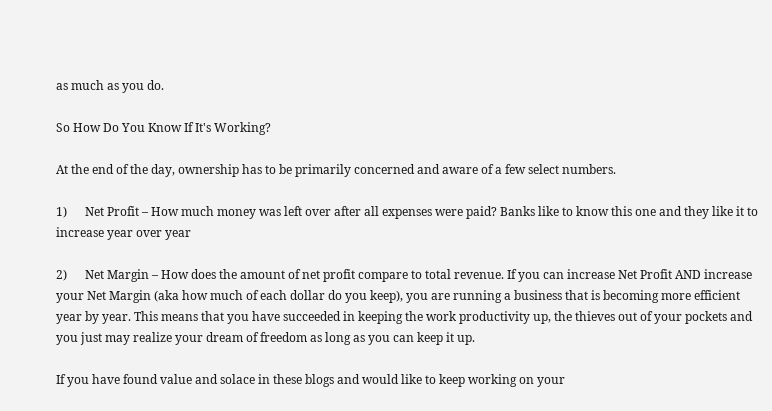as much as you do.

So How Do You Know If It's Working?

At the end of the day, ownership has to be primarily concerned and aware of a few select numbers.

1)      Net Profit – How much money was left over after all expenses were paid? Banks like to know this one and they like it to increase year over year

2)      Net Margin – How does the amount of net profit compare to total revenue. If you can increase Net Profit AND increase your Net Margin (aka how much of each dollar do you keep), you are running a business that is becoming more efficient year by year. This means that you have succeeded in keeping the work productivity up, the thieves out of your pockets and you just may realize your dream of freedom as long as you can keep it up.

If you have found value and solace in these blogs and would like to keep working on your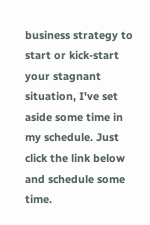business strategy to start or kick-start your stagnant situation, I've set aside some time in my schedule. Just click the link below and schedule some time.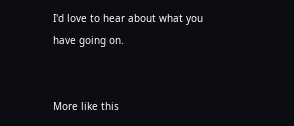I'd love to hear about what you have going on.


More like this